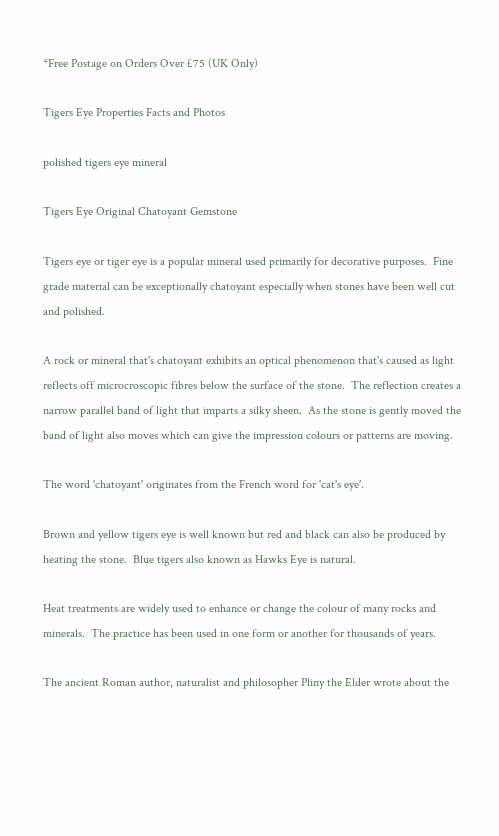*Free Postage on Orders Over £75 (UK Only)

Tigers Eye Properties Facts and Photos

polished tigers eye mineral

Tigers Eye Original Chatoyant Gemstone

Tigers eye or tiger eye is a popular mineral used primarily for decorative purposes.  Fine grade material can be exceptionally chatoyant especially when stones have been well cut and polished.

A rock or mineral that's chatoyant exhibits an optical phenomenon that's caused as light reflects off microcroscopic fibres below the surface of the stone.  The reflection creates a narrow parallel band of light that imparts a silky sheen.  As the stone is gently moved the band of light also moves which can give the impression colours or patterns are moving.

The word 'chatoyant' originates from the French word for 'cat's eye'.

Brown and yellow tigers eye is well known but red and black can also be produced by heating the stone.  Blue tigers also known as Hawks Eye is natural.

Heat treatments are widely used to enhance or change the colour of many rocks and minerals.  The practice has been used in one form or another for thousands of years.

The ancient Roman author, naturalist and philosopher Pliny the Elder wrote about the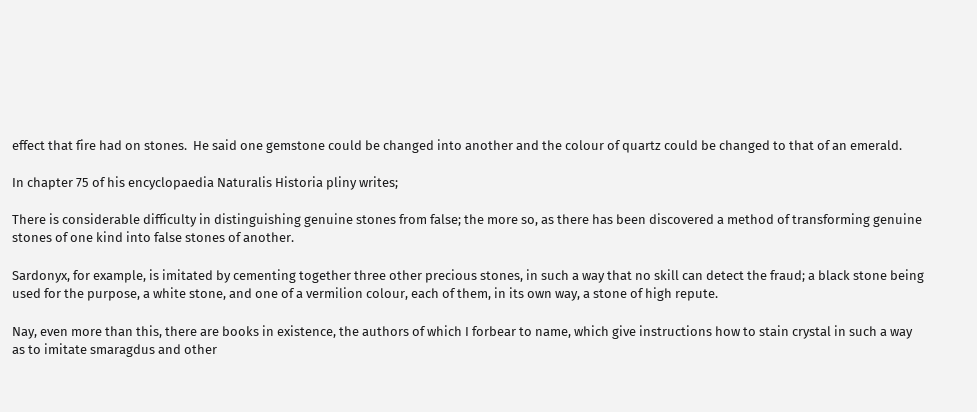effect that fire had on stones.  He said one gemstone could be changed into another and the colour of quartz could be changed to that of an emerald.

In chapter 75 of his encyclopaedia Naturalis Historia pliny writes;

There is considerable difficulty in distinguishing genuine stones from false; the more so, as there has been discovered a method of transforming genuine stones of one kind into false stones of another.

Sardonyx, for example, is imitated by cementing together three other precious stones, in such a way that no skill can detect the fraud; a black stone being used for the purpose, a white stone, and one of a vermilion colour, each of them, in its own way, a stone of high repute.

Nay, even more than this, there are books in existence, the authors of which I forbear to name, which give instructions how to stain crystal in such a way as to imitate smaragdus and other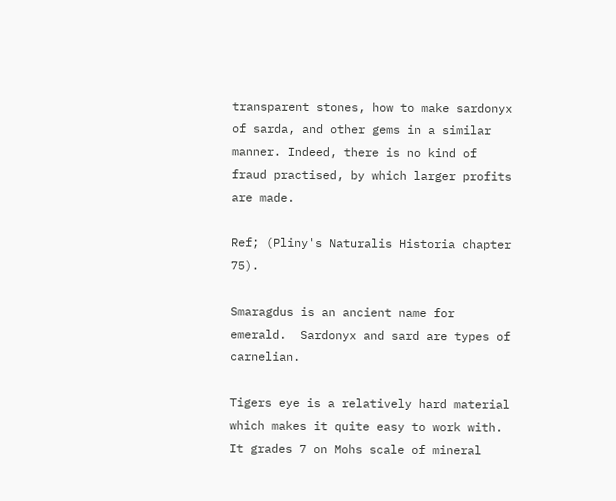transparent stones, how to make sardonyx of sarda, and other gems in a similar manner. Indeed, there is no kind of fraud practised, by which larger profits are made.

Ref; (Pliny's Naturalis Historia chapter 75).

Smaragdus is an ancient name for emerald.  Sardonyx and sard are types of carnelian.

Tigers eye is a relatively hard material which makes it quite easy to work with.  It grades 7 on Mohs scale of mineral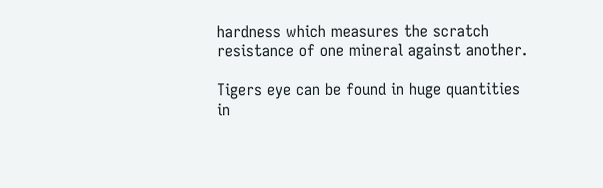hardness which measures the scratch resistance of one mineral against another.

Tigers eye can be found in huge quantities in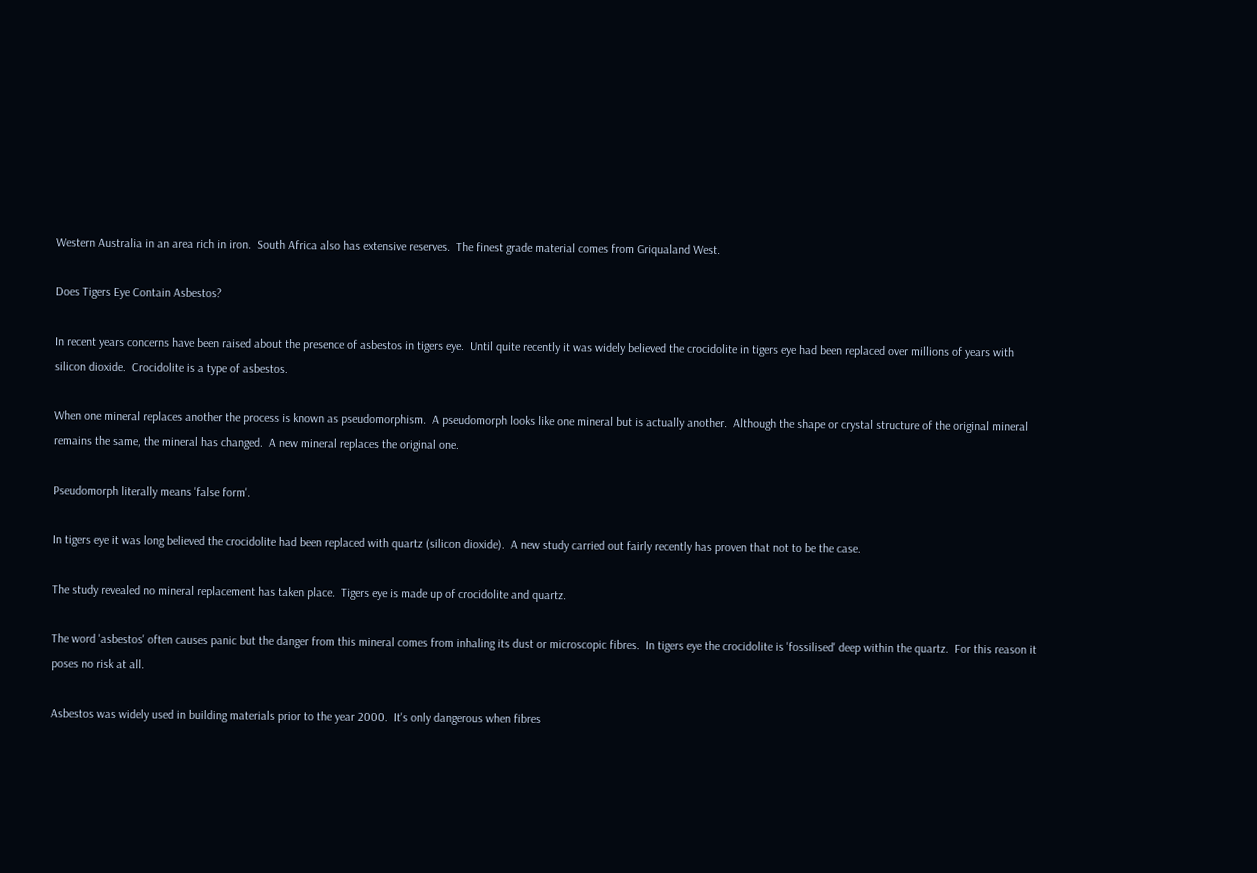Western Australia in an area rich in iron.  South Africa also has extensive reserves.  The finest grade material comes from Griqualand West.

Does Tigers Eye Contain Asbestos?

In recent years concerns have been raised about the presence of asbestos in tigers eye.  Until quite recently it was widely believed the crocidolite in tigers eye had been replaced over millions of years with silicon dioxide.  Crocidolite is a type of asbestos.

When one mineral replaces another the process is known as pseudomorphism.  A pseudomorph looks like one mineral but is actually another.  Although the shape or crystal structure of the original mineral remains the same, the mineral has changed.  A new mineral replaces the original one.

Pseudomorph literally means 'false form'.

In tigers eye it was long believed the crocidolite had been replaced with quartz (silicon dioxide).  A new study carried out fairly recently has proven that not to be the case.

The study revealed no mineral replacement has taken place.  Tigers eye is made up of crocidolite and quartz.

The word 'asbestos' often causes panic but the danger from this mineral comes from inhaling its dust or microscopic fibres.  In tigers eye the crocidolite is 'fossilised' deep within the quartz.  For this reason it poses no risk at all.

Asbestos was widely used in building materials prior to the year 2000.  It's only dangerous when fibres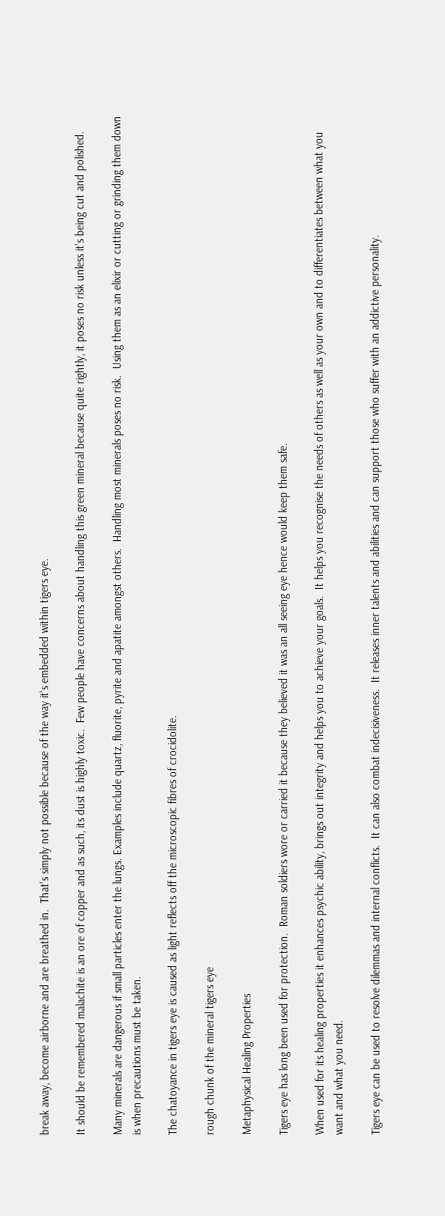break away, become airborne and are breathed in.  That's simply not possible because of the way it's embedded within tigers eye.

It should be remembered malachite is an ore of copper and as such, its dust is highly toxic.  Few people have concerns about handling this green mineral because quite rightly, it poses no risk unless it's being cut and polished.

Many minerals are dangerous if small particles enter the lungs. Examples include quartz, fluorite, pyrite and apatite amongst others.  Handling most minerals poses no risk.  Using them as an elixir or cutting or grinding them down is when precautions must be taken.

The chatoyance in tigers eye is caused as light reflects off the microscopic fibres of crocidolite.

rough chunk of the mineral tigers eye

Metaphysical Healing Properties

Tigers eye has long been used for protection.  Roman soldiers wore or carried it because they believed it was an all seeing eye hence would keep them safe.

When used for its healing properties it enhances psychic ability, brings out integrity and helps you to achieve your goals.  It helps you recognise the needs of others as well as your own and to differentiates between what you want and what you need.

Tigers eye can be used to resolve dilemmas and internal conflicts.  It can also combat indecisiveness.  It releases inner talents and abilities and can support those who suffer with an addictive personality.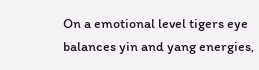On a emotional level tigers eye balances yin and yang energies,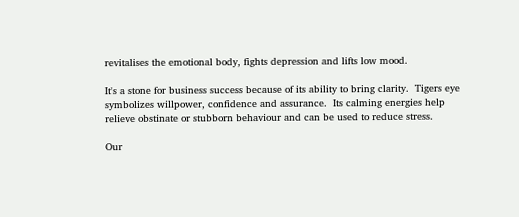revitalises the emotional body, fights depression and lifts low mood.

It's a stone for business success because of its ability to bring clarity.  Tigers eye symbolizes willpower, confidence and assurance.  Its calming energies help relieve obstinate or stubborn behaviour and can be used to reduce stress.

Our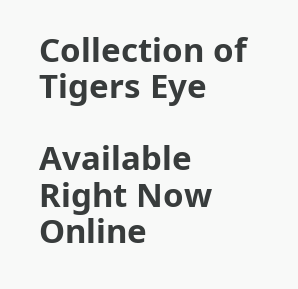Collection of Tigers Eye

Available Right Now
Online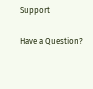Support

Have a Question?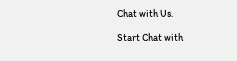Chat with Us.

Start Chat with